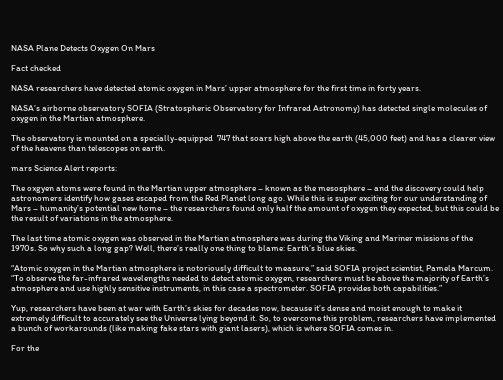NASA Plane Detects Oxygen On Mars

Fact checked

NASA researchers have detected atomic oxygen in Mars’ upper atmosphere for the first time in forty years.

NASA’s airborne observatory SOFIA (Stratospheric Observatory for Infrared Astronomy) has detected single molecules of oxygen in the Martian atmosphere.

The observatory is mounted on a specially-equipped  747 that soars high above the earth (45,000 feet) and has a clearer view of the heavens than telescopes on earth.

mars Science Alert reports:

The oxgyen atoms were found in the Martian upper atmosphere – known as the mesosphere – and the discovery could help astronomers identify how gases escaped from the Red Planet long ago. While this is super exciting for our understanding of Mars – humanity’s potential new home – the researchers found only half the amount of oxygen they expected, but this could be the result of variations in the atmosphere.

The last time atomic oxygen was observed in the Martian atmosphere was during the Viking and Mariner missions of the 1970s. So why such a long gap? Well, there’s really one thing to blame: Earth’s blue skies.

“Atomic oxygen in the Martian atmosphere is notoriously difficult to measure,” said SOFIA project scientist, Pamela Marcum. “To observe the far-infrared wavelengths needed to detect atomic oxygen, researchers must be above the majority of Earth’s atmosphere and use highly sensitive instruments, in this case a spectrometer. SOFIA provides both capabilities.”

Yup, researchers have been at war with Earth’s skies for decades now, because it’s dense and moist enough to make it extremely difficult to accurately see the Universe lying beyond it. So, to overcome this problem, researchers have implemented a bunch of workarounds (like making fake stars with giant lasers), which is where SOFIA comes in.

For the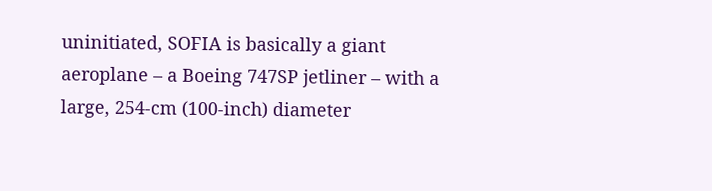uninitiated, SOFIA is basically a giant aeroplane – a Boeing 747SP jetliner – with a large, 254-cm (100-inch) diameter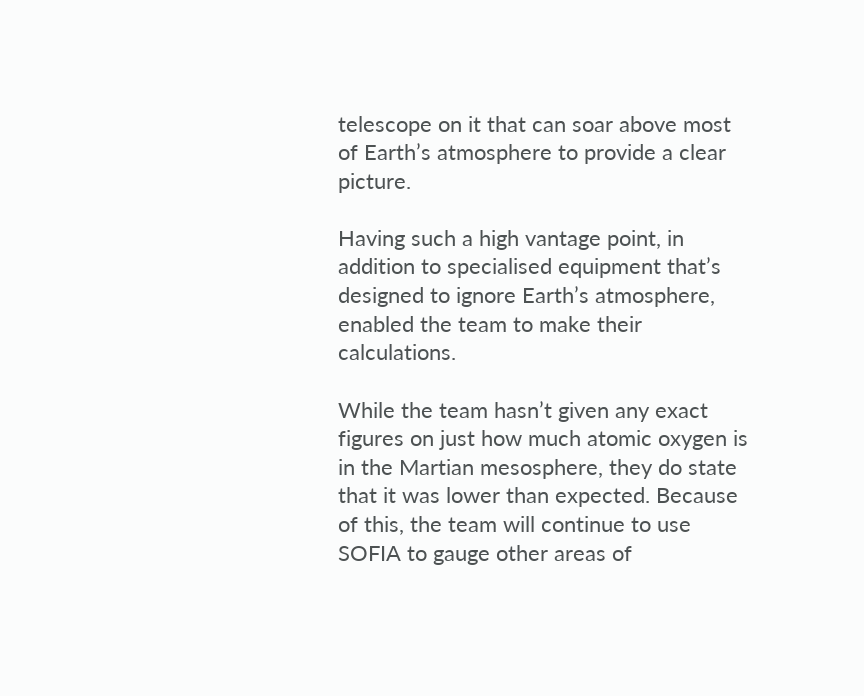telescope on it that can soar above most of Earth’s atmosphere to provide a clear picture.

Having such a high vantage point, in addition to specialised equipment that’s designed to ignore Earth’s atmosphere, enabled the team to make their calculations.

While the team hasn’t given any exact figures on just how much atomic oxygen is in the Martian mesosphere, they do state that it was lower than expected. Because of this, the team will continue to use SOFIA to gauge other areas of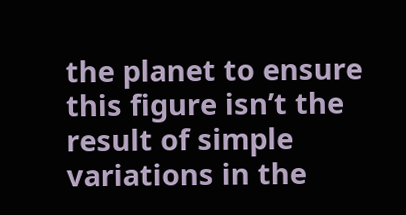the planet to ensure this figure isn’t the result of simple variations in the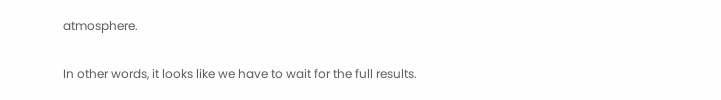atmosphere.

In other words, it looks like we have to wait for the full results.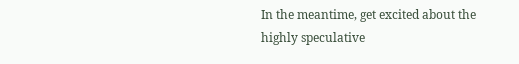In the meantime, get excited about the highly speculative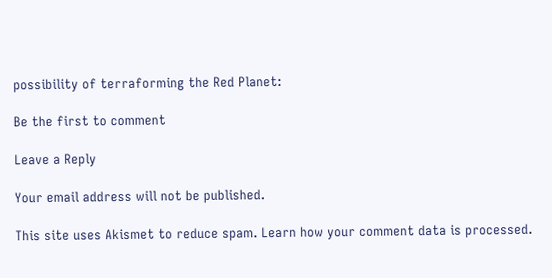possibility of terraforming the Red Planet:

Be the first to comment

Leave a Reply

Your email address will not be published.

This site uses Akismet to reduce spam. Learn how your comment data is processed.